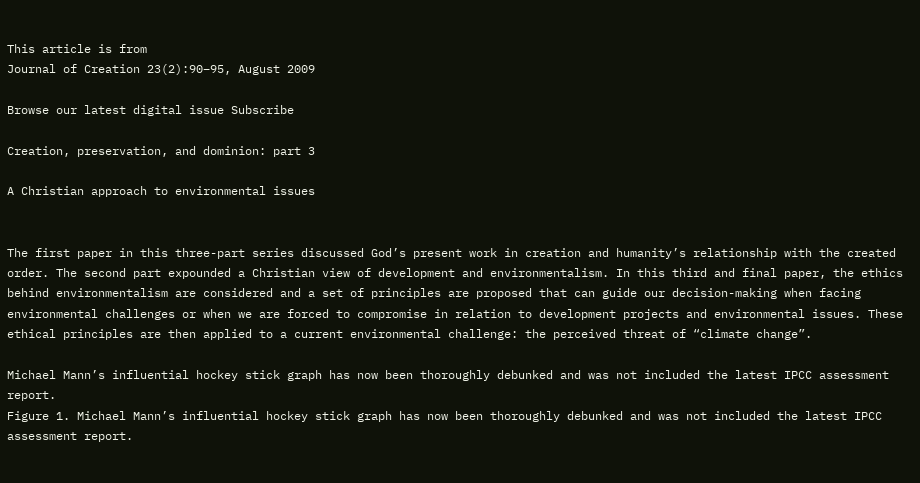This article is from
Journal of Creation 23(2):90–95, August 2009

Browse our latest digital issue Subscribe

Creation, preservation, and dominion: part 3

A Christian approach to environmental issues


The first paper in this three-part series discussed God’s present work in creation and humanity’s relationship with the created order. The second part expounded a Christian view of development and environmentalism. In this third and final paper, the ethics behind environmentalism are considered and a set of principles are proposed that can guide our decision-making when facing environmental challenges or when we are forced to compromise in relation to development projects and environmental issues. These ethical principles are then applied to a current environmental challenge: the perceived threat of “climate change”.

Michael Mann’s influential hockey stick graph has now been thoroughly debunked and was not included the latest IPCC assessment report.
Figure 1. Michael Mann’s influential hockey stick graph has now been thoroughly debunked and was not included the latest IPCC assessment report.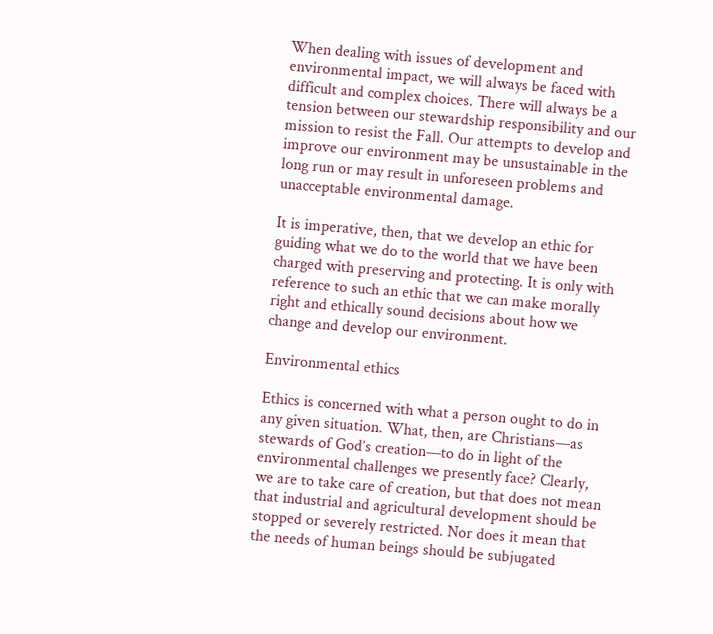When dealing with issues of development and environmental impact, we will always be faced with difficult and complex choices. There will always be a tension between our stewardship responsibility and our mission to resist the Fall. Our attempts to develop and improve our environment may be unsustainable in the long run or may result in unforeseen problems and unacceptable environmental damage.

It is imperative, then, that we develop an ethic for guiding what we do to the world that we have been charged with preserving and protecting. It is only with reference to such an ethic that we can make morally right and ethically sound decisions about how we change and develop our environment.

Environmental ethics

Ethics is concerned with what a person ought to do in any given situation. What, then, are Christians—as stewards of God’s creation—to do in light of the environmental challenges we presently face? Clearly, we are to take care of creation, but that does not mean that industrial and agricultural development should be stopped or severely restricted. Nor does it mean that the needs of human beings should be subjugated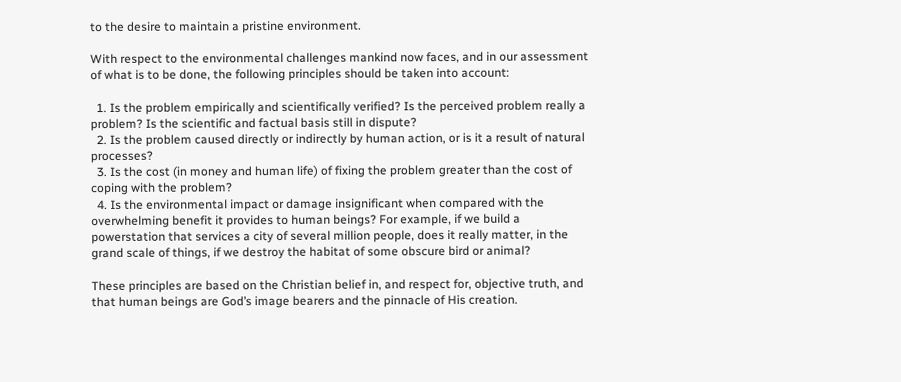to the desire to maintain a pristine environment.

With respect to the environmental challenges mankind now faces, and in our assessment of what is to be done, the following principles should be taken into account:

  1. Is the problem empirically and scientifically verified? Is the perceived problem really a problem? Is the scientific and factual basis still in dispute?
  2. Is the problem caused directly or indirectly by human action, or is it a result of natural processes?
  3. Is the cost (in money and human life) of fixing the problem greater than the cost of coping with the problem?
  4. Is the environmental impact or damage insignificant when compared with the overwhelming benefit it provides to human beings? For example, if we build a powerstation that services a city of several million people, does it really matter, in the grand scale of things, if we destroy the habitat of some obscure bird or animal?

These principles are based on the Christian belief in, and respect for, objective truth, and that human beings are God’s image bearers and the pinnacle of His creation.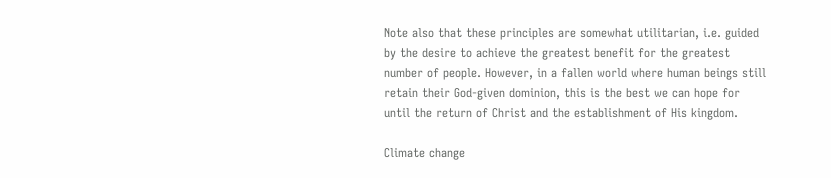Note also that these principles are somewhat utilitarian, i.e. guided by the desire to achieve the greatest benefit for the greatest number of people. However, in a fallen world where human beings still retain their God-given dominion, this is the best we can hope for until the return of Christ and the establishment of His kingdom.

Climate change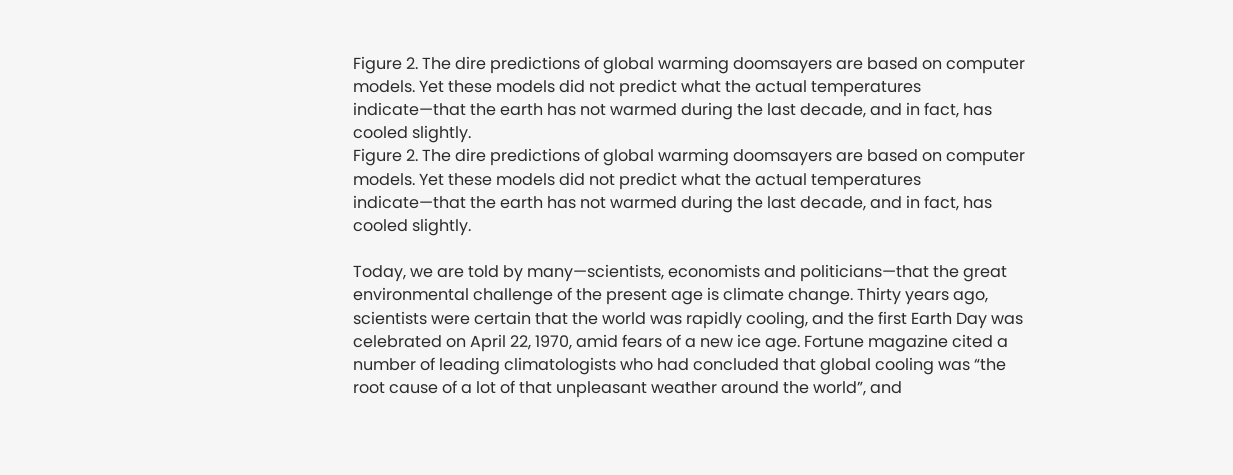Figure 2. The dire predictions of global warming doomsayers are based on computer models. Yet these models did not predict what the actual temperatures indicate—that the earth has not warmed during the last decade, and in fact, has cooled slightly.
Figure 2. The dire predictions of global warming doomsayers are based on computer models. Yet these models did not predict what the actual temperatures indicate—that the earth has not warmed during the last decade, and in fact, has cooled slightly.

Today, we are told by many—scientists, economists and politicians—that the great environmental challenge of the present age is climate change. Thirty years ago, scientists were certain that the world was rapidly cooling, and the first Earth Day was celebrated on April 22, 1970, amid fears of a new ice age. Fortune magazine cited a number of leading climatologists who had concluded that global cooling was “the root cause of a lot of that unpleasant weather around the world”, and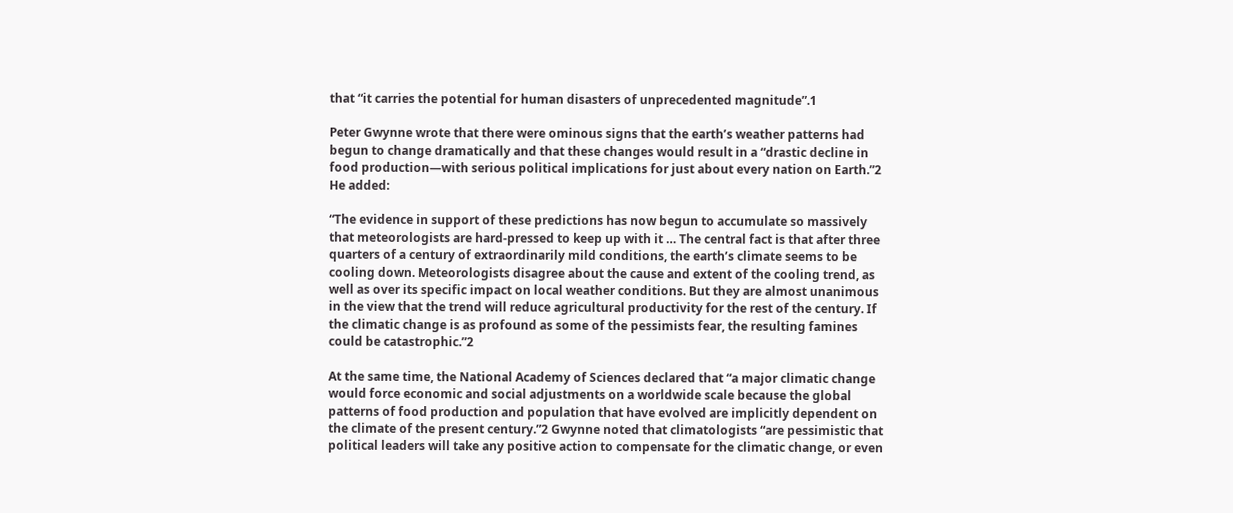that “it carries the potential for human disasters of unprecedented magnitude”.1

Peter Gwynne wrote that there were ominous signs that the earth’s weather patterns had begun to change dramatically and that these changes would result in a “drastic decline in food production—with serious political implications for just about every nation on Earth.”2 He added:

“The evidence in support of these predictions has now begun to accumulate so massively that meteorologists are hard-pressed to keep up with it … The central fact is that after three quarters of a century of extraordinarily mild conditions, the earth’s climate seems to be cooling down. Meteorologists disagree about the cause and extent of the cooling trend, as well as over its specific impact on local weather conditions. But they are almost unanimous in the view that the trend will reduce agricultural productivity for the rest of the century. If the climatic change is as profound as some of the pessimists fear, the resulting famines could be catastrophic.”2

At the same time, the National Academy of Sciences declared that “a major climatic change would force economic and social adjustments on a worldwide scale because the global patterns of food production and population that have evolved are implicitly dependent on the climate of the present century.”2 Gwynne noted that climatologists “are pessimistic that political leaders will take any positive action to compensate for the climatic change, or even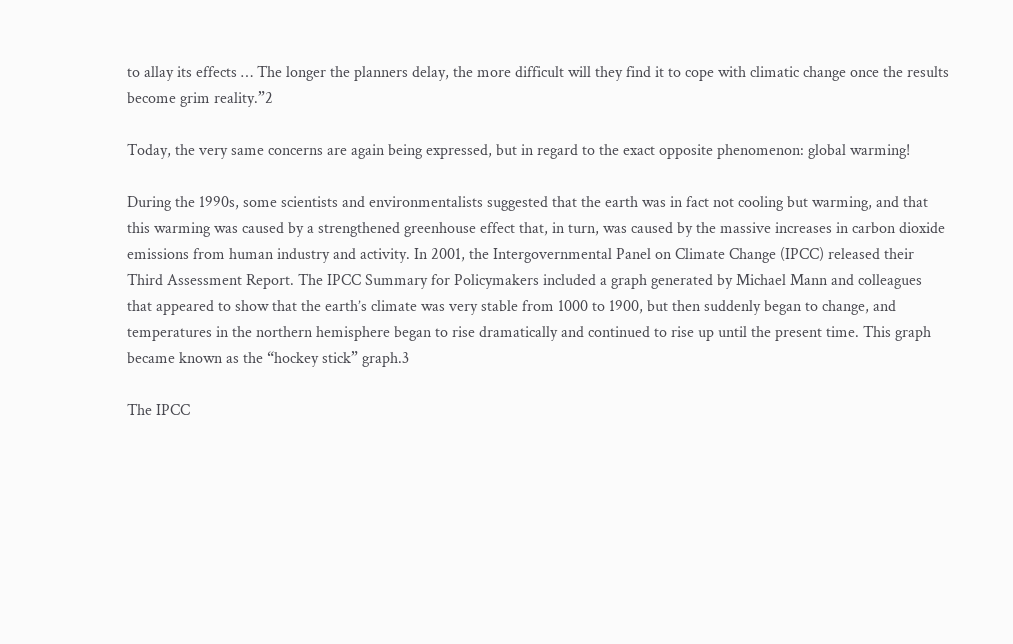to allay its effects … The longer the planners delay, the more difficult will they find it to cope with climatic change once the results become grim reality.”2

Today, the very same concerns are again being expressed, but in regard to the exact opposite phenomenon: global warming!

During the 1990s, some scientists and environmentalists suggested that the earth was in fact not cooling but warming, and that this warming was caused by a strengthened greenhouse effect that, in turn, was caused by the massive increases in carbon dioxide emissions from human industry and activity. In 2001, the Intergovernmental Panel on Climate Change (IPCC) released their Third Assessment Report. The IPCC Summary for Policymakers included a graph generated by Michael Mann and colleagues that appeared to show that the earth’s climate was very stable from 1000 to 1900, but then suddenly began to change, and temperatures in the northern hemisphere began to rise dramatically and continued to rise up until the present time. This graph became known as the “hockey stick” graph.3

The IPCC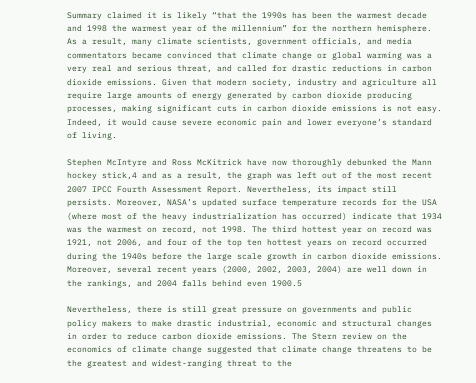Summary claimed it is likely “that the 1990s has been the warmest decade and 1998 the warmest year of the millennium” for the northern hemisphere. As a result, many climate scientists, government officials, and media commentators became convinced that climate change or global warming was a very real and serious threat, and called for drastic reductions in carbon dioxide emissions. Given that modern society, industry and agriculture all require large amounts of energy generated by carbon dioxide producing processes, making significant cuts in carbon dioxide emissions is not easy. Indeed, it would cause severe economic pain and lower everyone’s standard of living.

Stephen McIntyre and Ross McKitrick have now thoroughly debunked the Mann hockey stick,4 and as a result, the graph was left out of the most recent 2007 IPCC Fourth Assessment Report. Nevertheless, its impact still persists. Moreover, NASA’s updated surface temperature records for the USA (where most of the heavy industrialization has occurred) indicate that 1934 was the warmest on record, not 1998. The third hottest year on record was 1921, not 2006, and four of the top ten hottest years on record occurred during the 1940s before the large scale growth in carbon dioxide emissions. Moreover, several recent years (2000, 2002, 2003, 2004) are well down in the rankings, and 2004 falls behind even 1900.5

Nevertheless, there is still great pressure on governments and public policy makers to make drastic industrial, economic and structural changes in order to reduce carbon dioxide emissions. The Stern review on the economics of climate change suggested that climate change threatens to be the greatest and widest-ranging threat to the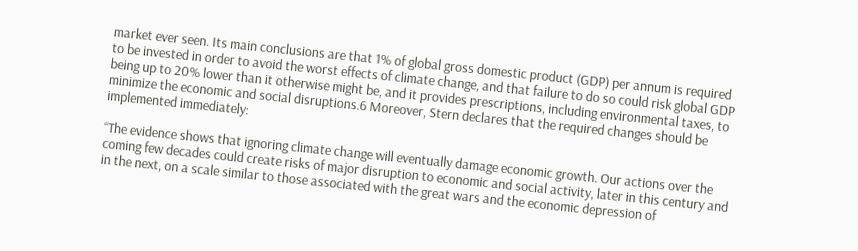market ever seen. Its main conclusions are that 1% of global gross domestic product (GDP) per annum is required to be invested in order to avoid the worst effects of climate change, and that failure to do so could risk global GDP being up to 20% lower than it otherwise might be, and it provides prescriptions, including environmental taxes, to minimize the economic and social disruptions.6 Moreover, Stern declares that the required changes should be implemented immediately:

“The evidence shows that ignoring climate change will eventually damage economic growth. Our actions over the coming few decades could create risks of major disruption to economic and social activity, later in this century and in the next, on a scale similar to those associated with the great wars and the economic depression of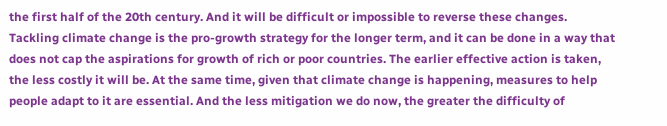the first half of the 20th century. And it will be difficult or impossible to reverse these changes. Tackling climate change is the pro-growth strategy for the longer term, and it can be done in a way that does not cap the aspirations for growth of rich or poor countries. The earlier effective action is taken, the less costly it will be. At the same time, given that climate change is happening, measures to help people adapt to it are essential. And the less mitigation we do now, the greater the difficulty of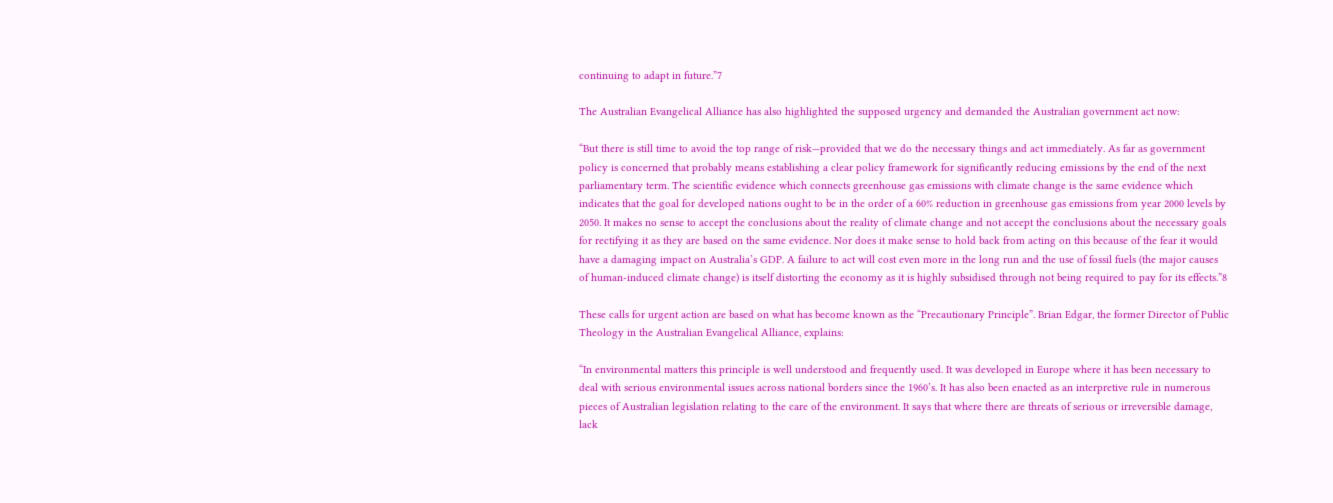continuing to adapt in future.”7

The Australian Evangelical Alliance has also highlighted the supposed urgency and demanded the Australian government act now:

“But there is still time to avoid the top range of risk—provided that we do the necessary things and act immediately. As far as government policy is concerned that probably means establishing a clear policy framework for significantly reducing emissions by the end of the next parliamentary term. The scientific evidence which connects greenhouse gas emissions with climate change is the same evidence which indicates that the goal for developed nations ought to be in the order of a 60% reduction in greenhouse gas emissions from year 2000 levels by 2050. It makes no sense to accept the conclusions about the reality of climate change and not accept the conclusions about the necessary goals for rectifying it as they are based on the same evidence. Nor does it make sense to hold back from acting on this because of the fear it would have a damaging impact on Australia’s GDP. A failure to act will cost even more in the long run and the use of fossil fuels (the major causes of human-induced climate change) is itself distorting the economy as it is highly subsidised through not being required to pay for its effects.”8

These calls for urgent action are based on what has become known as the “Precautionary Principle”. Brian Edgar, the former Director of Public Theology in the Australian Evangelical Alliance, explains:

“In environmental matters this principle is well understood and frequently used. It was developed in Europe where it has been necessary to deal with serious environmental issues across national borders since the 1960’s. It has also been enacted as an interpretive rule in numerous pieces of Australian legislation relating to the care of the environment. It says that where there are threats of serious or irreversible damage, lack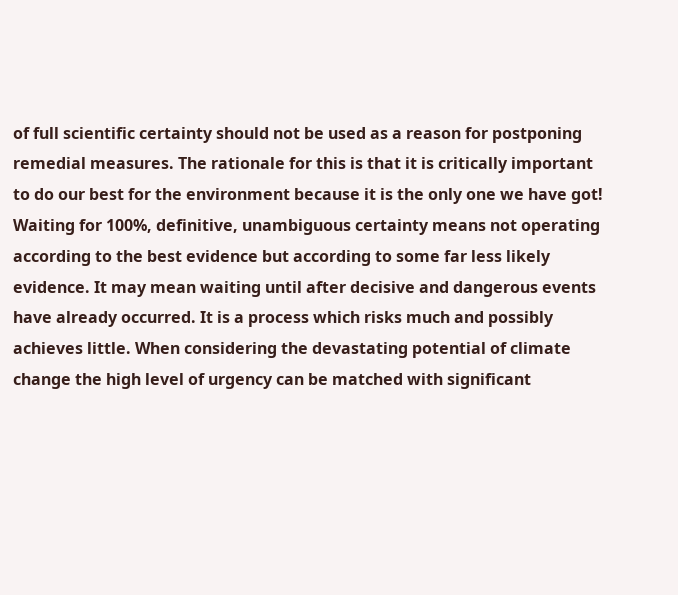of full scientific certainty should not be used as a reason for postponing remedial measures. The rationale for this is that it is critically important to do our best for the environment because it is the only one we have got! Waiting for 100%, definitive, unambiguous certainty means not operating according to the best evidence but according to some far less likely evidence. It may mean waiting until after decisive and dangerous events have already occurred. It is a process which risks much and possibly achieves little. When considering the devastating potential of climate change the high level of urgency can be matched with significant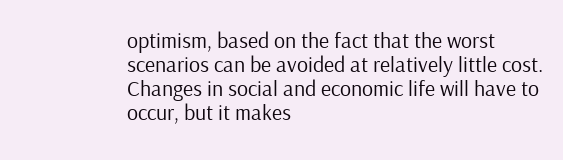optimism, based on the fact that the worst scenarios can be avoided at relatively little cost. Changes in social and economic life will have to occur, but it makes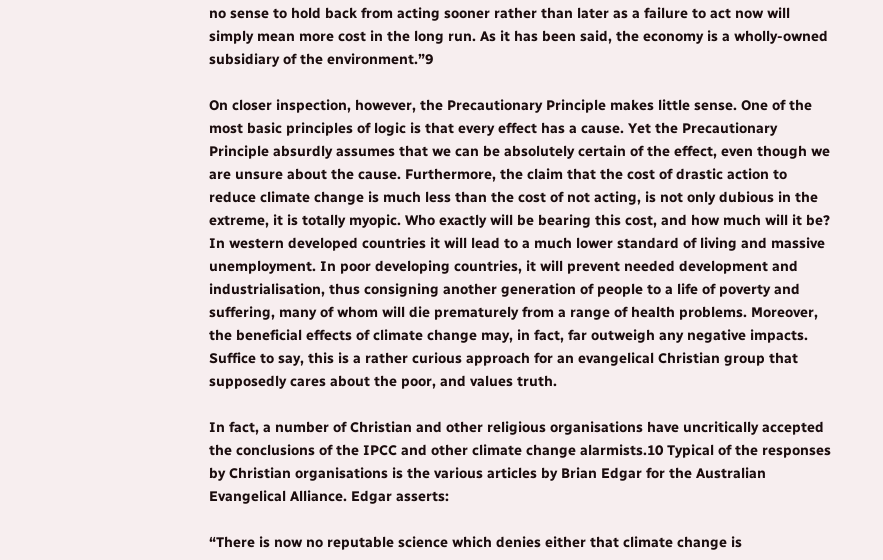no sense to hold back from acting sooner rather than later as a failure to act now will simply mean more cost in the long run. As it has been said, the economy is a wholly-owned subsidiary of the environment.”9

On closer inspection, however, the Precautionary Principle makes little sense. One of the most basic principles of logic is that every effect has a cause. Yet the Precautionary Principle absurdly assumes that we can be absolutely certain of the effect, even though we are unsure about the cause. Furthermore, the claim that the cost of drastic action to reduce climate change is much less than the cost of not acting, is not only dubious in the extreme, it is totally myopic. Who exactly will be bearing this cost, and how much will it be? In western developed countries it will lead to a much lower standard of living and massive unemployment. In poor developing countries, it will prevent needed development and industrialisation, thus consigning another generation of people to a life of poverty and suffering, many of whom will die prematurely from a range of health problems. Moreover, the beneficial effects of climate change may, in fact, far outweigh any negative impacts. Suffice to say, this is a rather curious approach for an evangelical Christian group that supposedly cares about the poor, and values truth.

In fact, a number of Christian and other religious organisations have uncritically accepted the conclusions of the IPCC and other climate change alarmists.10 Typical of the responses by Christian organisations is the various articles by Brian Edgar for the Australian Evangelical Alliance. Edgar asserts:

“There is now no reputable science which denies either that climate change is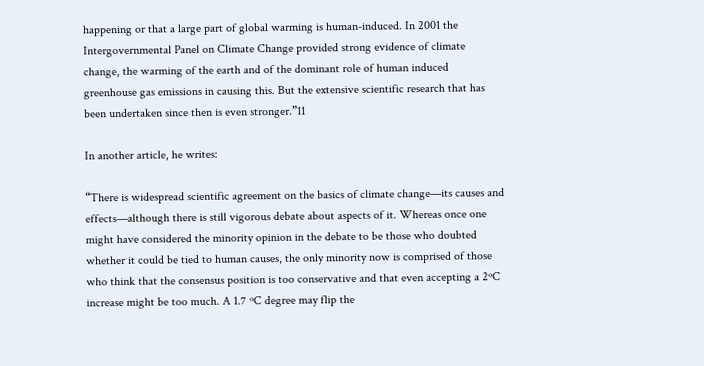happening or that a large part of global warming is human-induced. In 2001 the Intergovernmental Panel on Climate Change provided strong evidence of climate change, the warming of the earth and of the dominant role of human induced greenhouse gas emissions in causing this. But the extensive scientific research that has been undertaken since then is even stronger.”11

In another article, he writes:

“There is widespread scientific agreement on the basics of climate change—its causes and effects—although there is still vigorous debate about aspects of it. Whereas once one might have considered the minority opinion in the debate to be those who doubted whether it could be tied to human causes, the only minority now is comprised of those who think that the consensus position is too conservative and that even accepting a 2ºC increase might be too much. A 1.7 ºC degree may flip the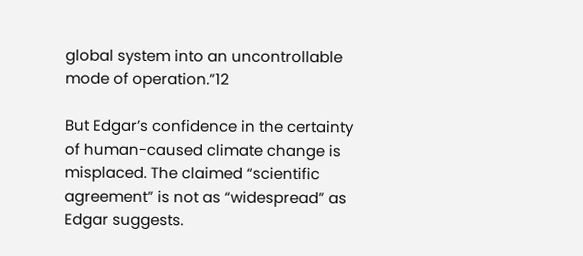global system into an uncontrollable mode of operation.”12

But Edgar’s confidence in the certainty of human-caused climate change is misplaced. The claimed “scientific agreement” is not as “widespread” as Edgar suggests.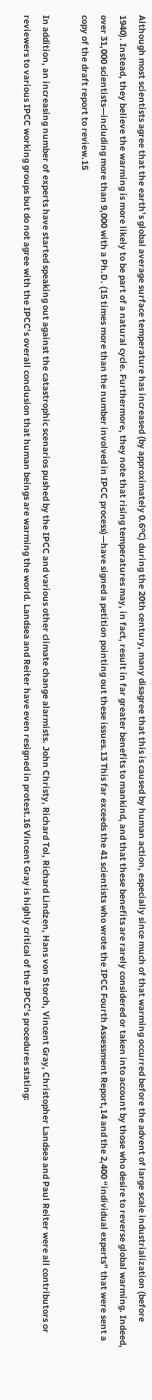Although most scientists agree that the earth’s global average surface temperature has increased (by approximately 0.6ºC) during the 20th century, many disagree that this is caused by human action, especially since much of that warming occurred before the advent of large scale industrialization (before 1940). Instead, they believe the warming is more likely to be part of a natural cycle. Furthermore, they note that rising temperatures may, in fact, result in far greater benefits to mankind, and that these benefits are rarely considered or taken into account by those who desire to reverse global warming. Indeed, over 31,000 scientists—including more than 9,000 with a Ph.D. (15 times more than the number involved in IPCC process)—have signed a petition pointing out these issues.13 This far exceeds the 41 scientists who wrote the IPCC Fourth Assessment Report,14 and the 2,400 “individual experts” that were sent a copy of the draft report to review.15

In addition, an increasing number of experts have started speaking out against the catastrophic scenarios pushed by the IPCC and various other climate change alarmists. John Christy, Richard Tol, Richard Lindzen, Hans von Storch, Vincent Gray, Christopher Landsea and Paul Reiter were all contributors or reviewers to various IPCC working groups but do not agree with the IPCC’s overall conclusion that human beings are warming the world. Landsea and Reiter have even resigned in protest.16 Vincent Gray is highly critical of the IPCC’s procedures stating: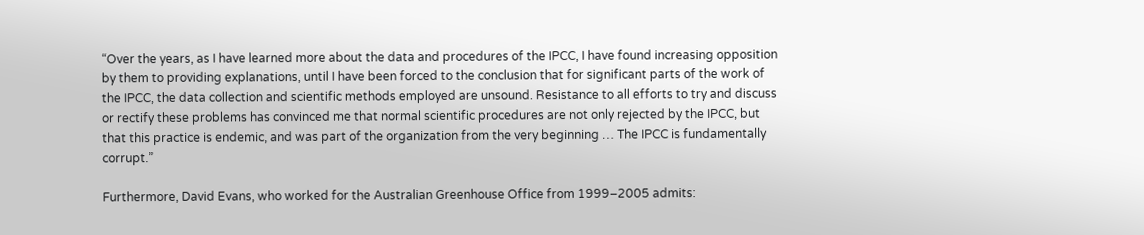“Over the years, as I have learned more about the data and procedures of the IPCC, I have found increasing opposition by them to providing explanations, until I have been forced to the conclusion that for significant parts of the work of the IPCC, the data collection and scientific methods employed are unsound. Resistance to all efforts to try and discuss or rectify these problems has convinced me that normal scientific procedures are not only rejected by the IPCC, but that this practice is endemic, and was part of the organization from the very beginning … The IPCC is fundamentally corrupt.”

Furthermore, David Evans, who worked for the Australian Greenhouse Office from 1999–2005 admits: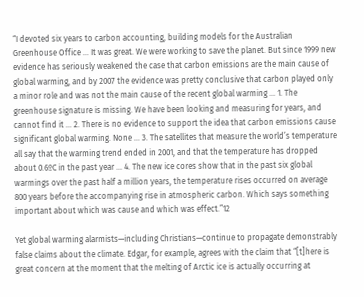“I devoted six years to carbon accounting, building models for the Australian Greenhouse Office … It was great. We were working to save the planet. But since 1999 new evidence has seriously weakened the case that carbon emissions are the main cause of global warming, and by 2007 the evidence was pretty conclusive that carbon played only a minor role and was not the main cause of the recent global warming … 1. The greenhouse signature is missing. We have been looking and measuring for years, and cannot find it … 2. There is no evidence to support the idea that carbon emissions cause significant global warming. None … 3. The satellites that measure the world’s temperature all say that the warming trend ended in 2001, and that the temperature has dropped about 0.6ºC in the past year … 4. The new ice cores show that in the past six global warmings over the past half a million years, the temperature rises occurred on average 800 years before the accompanying rise in atmospheric carbon. Which says something important about which was cause and which was effect.”12

Yet global warming alarmists—including Christians—continue to propagate demonstrably false claims about the climate. Edgar, for example, agrees with the claim that “[t]here is great concern at the moment that the melting of Arctic ice is actually occurring at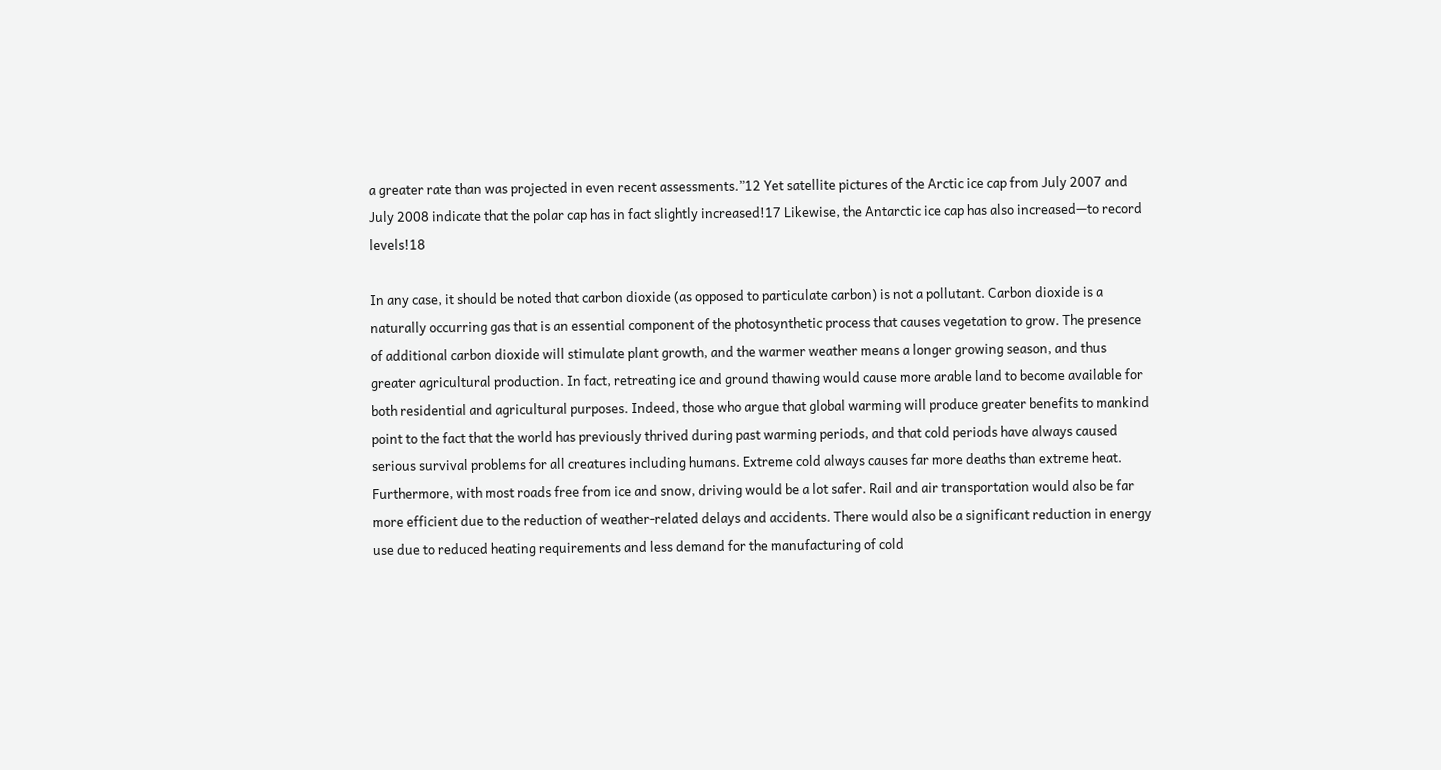a greater rate than was projected in even recent assessments.”12 Yet satellite pictures of the Arctic ice cap from July 2007 and July 2008 indicate that the polar cap has in fact slightly increased!17 Likewise, the Antarctic ice cap has also increased—to record levels!18

In any case, it should be noted that carbon dioxide (as opposed to particulate carbon) is not a pollutant. Carbon dioxide is a naturally occurring gas that is an essential component of the photosynthetic process that causes vegetation to grow. The presence of additional carbon dioxide will stimulate plant growth, and the warmer weather means a longer growing season, and thus greater agricultural production. In fact, retreating ice and ground thawing would cause more arable land to become available for both residential and agricultural purposes. Indeed, those who argue that global warming will produce greater benefits to mankind point to the fact that the world has previously thrived during past warming periods, and that cold periods have always caused serious survival problems for all creatures including humans. Extreme cold always causes far more deaths than extreme heat. Furthermore, with most roads free from ice and snow, driving would be a lot safer. Rail and air transportation would also be far more efficient due to the reduction of weather-related delays and accidents. There would also be a significant reduction in energy use due to reduced heating requirements and less demand for the manufacturing of cold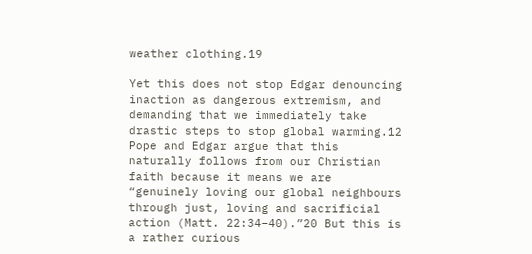weather clothing.19

Yet this does not stop Edgar denouncing inaction as dangerous extremism, and demanding that we immediately take drastic steps to stop global warming.12 Pope and Edgar argue that this naturally follows from our Christian faith because it means we are “genuinely loving our global neighbours through just, loving and sacrificial action (Matt. 22:34–40).”20 But this is a rather curious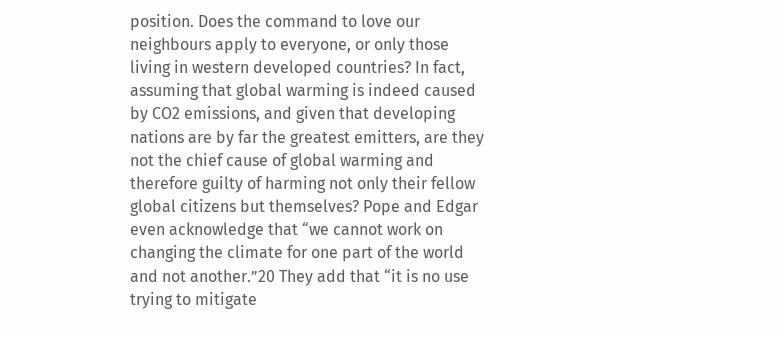position. Does the command to love our neighbours apply to everyone, or only those living in western developed countries? In fact, assuming that global warming is indeed caused by CO2 emissions, and given that developing nations are by far the greatest emitters, are they not the chief cause of global warming and therefore guilty of harming not only their fellow global citizens but themselves? Pope and Edgar even acknowledge that “we cannot work on changing the climate for one part of the world and not another.”20 They add that “it is no use trying to mitigate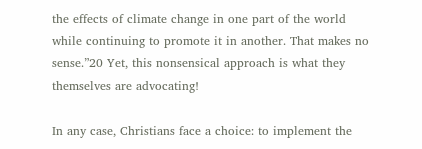the effects of climate change in one part of the world while continuing to promote it in another. That makes no sense.”20 Yet, this nonsensical approach is what they themselves are advocating!

In any case, Christians face a choice: to implement the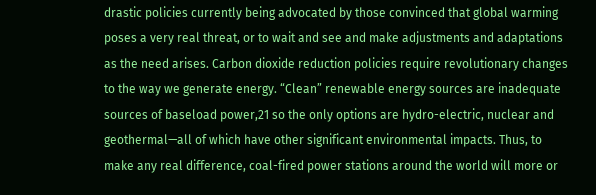drastic policies currently being advocated by those convinced that global warming poses a very real threat, or to wait and see and make adjustments and adaptations as the need arises. Carbon dioxide reduction policies require revolutionary changes to the way we generate energy. “Clean” renewable energy sources are inadequate sources of baseload power,21 so the only options are hydro-electric, nuclear and geothermal—all of which have other significant environmental impacts. Thus, to make any real difference, coal-fired power stations around the world will more or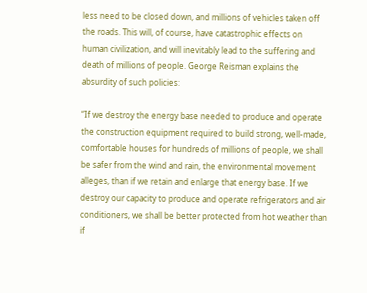less need to be closed down, and millions of vehicles taken off the roads. This will, of course, have catastrophic effects on human civilization, and will inevitably lead to the suffering and death of millions of people. George Reisman explains the absurdity of such policies:

“If we destroy the energy base needed to produce and operate the construction equipment required to build strong, well-made, comfortable houses for hundreds of millions of people, we shall be safer from the wind and rain, the environmental movement alleges, than if we retain and enlarge that energy base. If we destroy our capacity to produce and operate refrigerators and air conditioners, we shall be better protected from hot weather than if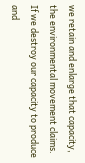we retain and enlarge that capacity, the environmental movement claims. If we destroy our capacity to produce and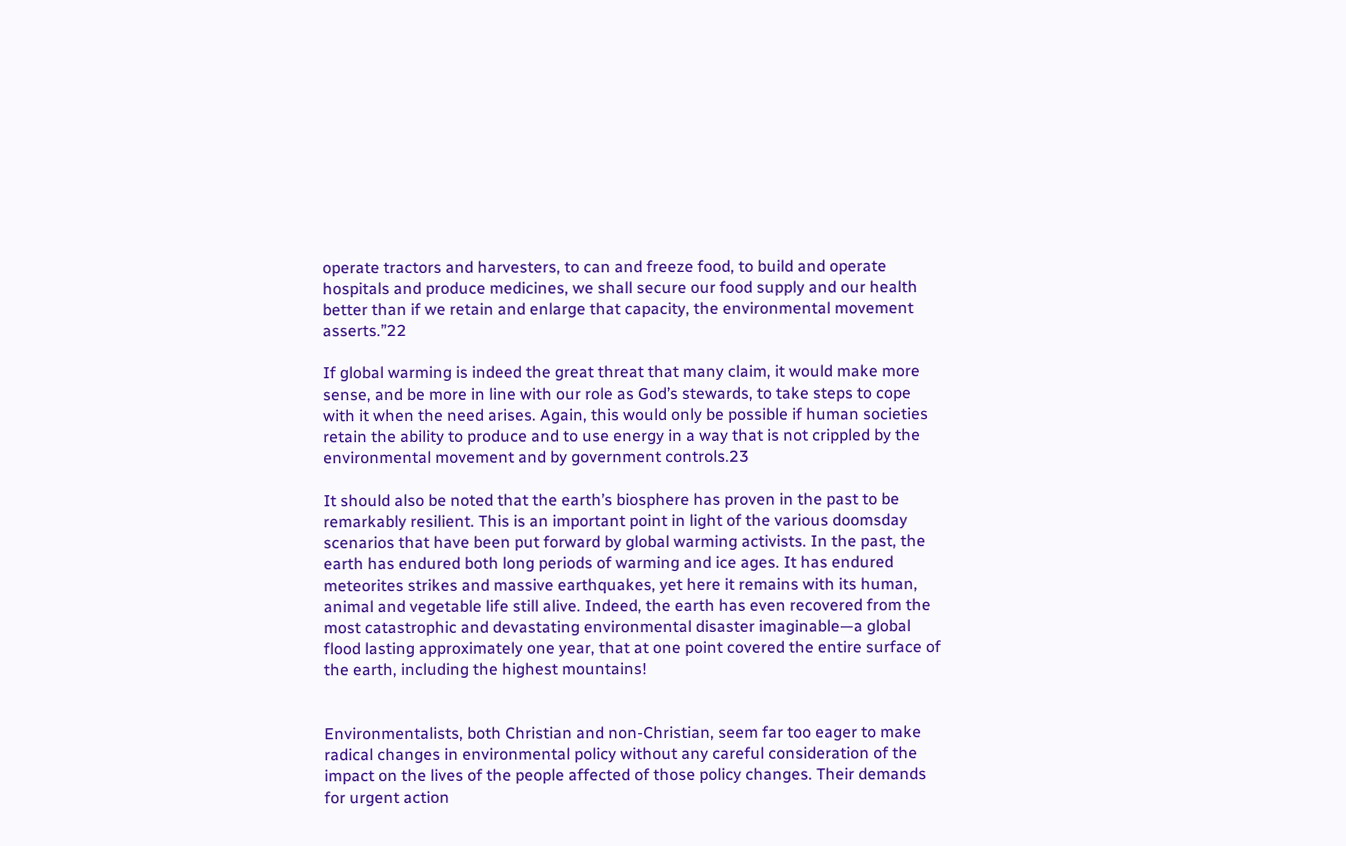operate tractors and harvesters, to can and freeze food, to build and operate hospitals and produce medicines, we shall secure our food supply and our health better than if we retain and enlarge that capacity, the environmental movement asserts.”22

If global warming is indeed the great threat that many claim, it would make more sense, and be more in line with our role as God’s stewards, to take steps to cope with it when the need arises. Again, this would only be possible if human societies retain the ability to produce and to use energy in a way that is not crippled by the environmental movement and by government controls.23

It should also be noted that the earth’s biosphere has proven in the past to be remarkably resilient. This is an important point in light of the various doomsday scenarios that have been put forward by global warming activists. In the past, the earth has endured both long periods of warming and ice ages. It has endured meteorites strikes and massive earthquakes, yet here it remains with its human, animal and vegetable life still alive. Indeed, the earth has even recovered from the most catastrophic and devastating environmental disaster imaginable—a global flood lasting approximately one year, that at one point covered the entire surface of the earth, including the highest mountains!


Environmentalists, both Christian and non-Christian, seem far too eager to make radical changes in environmental policy without any careful consideration of the impact on the lives of the people affected of those policy changes. Their demands for urgent action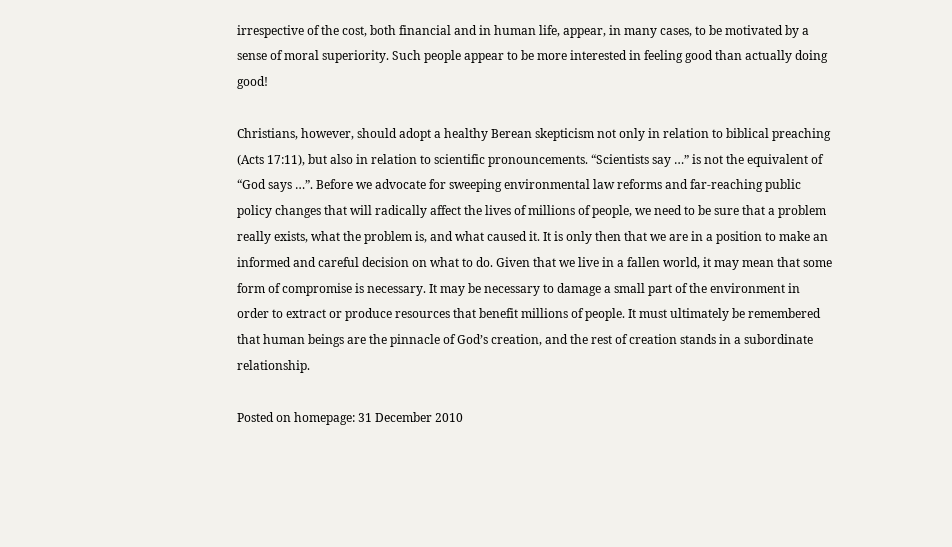irrespective of the cost, both financial and in human life, appear, in many cases, to be motivated by a sense of moral superiority. Such people appear to be more interested in feeling good than actually doing good!

Christians, however, should adopt a healthy Berean skepticism not only in relation to biblical preaching (Acts 17:11), but also in relation to scientific pronouncements. “Scientists say …” is not the equivalent of “God says …”. Before we advocate for sweeping environmental law reforms and far-reaching public policy changes that will radically affect the lives of millions of people, we need to be sure that a problem really exists, what the problem is, and what caused it. It is only then that we are in a position to make an informed and careful decision on what to do. Given that we live in a fallen world, it may mean that some form of compromise is necessary. It may be necessary to damage a small part of the environment in order to extract or produce resources that benefit millions of people. It must ultimately be remembered that human beings are the pinnacle of God’s creation, and the rest of creation stands in a subordinate relationship.

Posted on homepage: 31 December 2010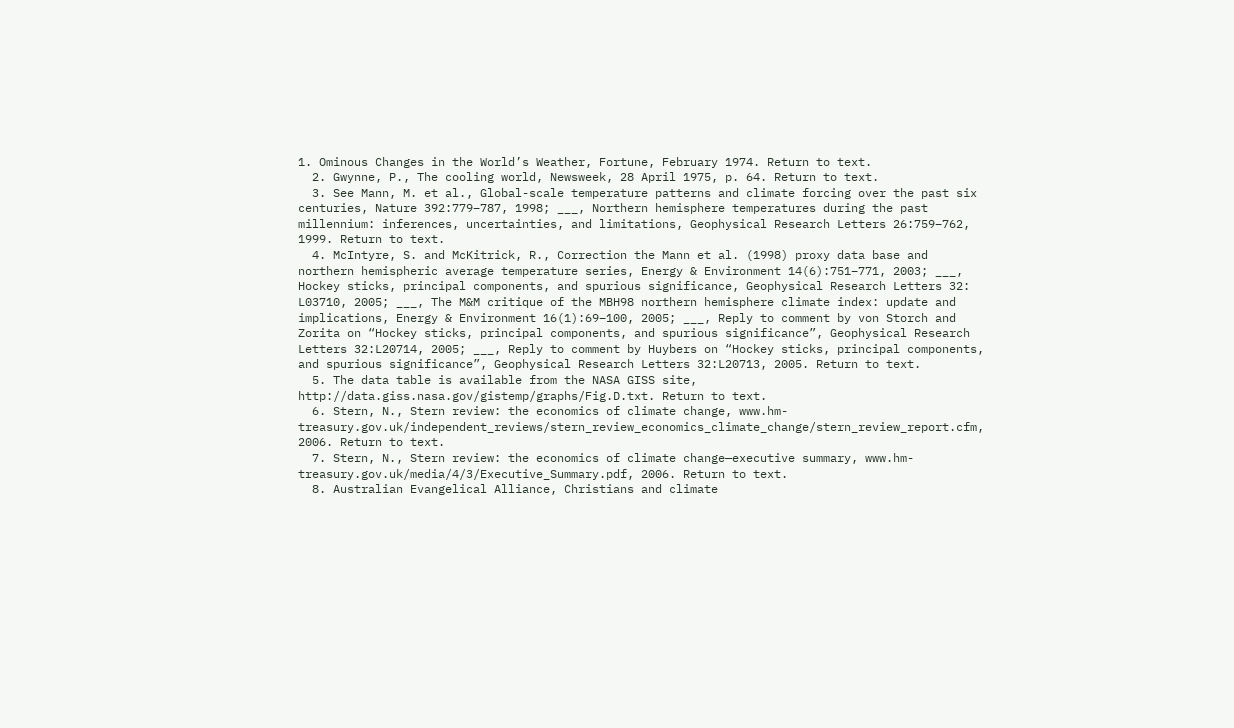1. Ominous Changes in the World’s Weather, Fortune, February 1974. Return to text.
  2. Gwynne, P., The cooling world, Newsweek, 28 April 1975, p. 64. Return to text.
  3. See Mann, M. et al., Global-scale temperature patterns and climate forcing over the past six centuries, Nature 392:779–787, 1998; ___, Northern hemisphere temperatures during the past millennium: inferences, uncertainties, and limitations, Geophysical Research Letters 26:759–762, 1999. Return to text.
  4. McIntyre, S. and McKitrick, R., Correction the Mann et al. (1998) proxy data base and northern hemispheric average temperature series, Energy & Environment 14(6):751–771, 2003; ___, Hockey sticks, principal components, and spurious significance, Geophysical Research Letters 32: L03710, 2005; ___, The M&M critique of the MBH98 northern hemisphere climate index: update and implications, Energy & Environment 16(1):69–100, 2005; ___, Reply to comment by von Storch and Zorita on “Hockey sticks, principal components, and spurious significance”, Geophysical Research Letters 32:L20714, 2005; ___, Reply to comment by Huybers on “Hockey sticks, principal components, and spurious significance”, Geophysical Research Letters 32:L20713, 2005. Return to text.
  5. The data table is available from the NASA GISS site, http://data.giss.nasa.gov/gistemp/graphs/Fig.D.txt. Return to text.
  6. Stern, N., Stern review: the economics of climate change, www.hm-treasury.gov.uk/independent_reviews/stern_review_economics_climate_change/stern_review_report.cfm, 2006. Return to text.
  7. Stern, N., Stern review: the economics of climate change—executive summary, www.hm-treasury.gov.uk/media/4/3/Executive_Summary.pdf, 2006. Return to text.
  8. Australian Evangelical Alliance, Christians and climate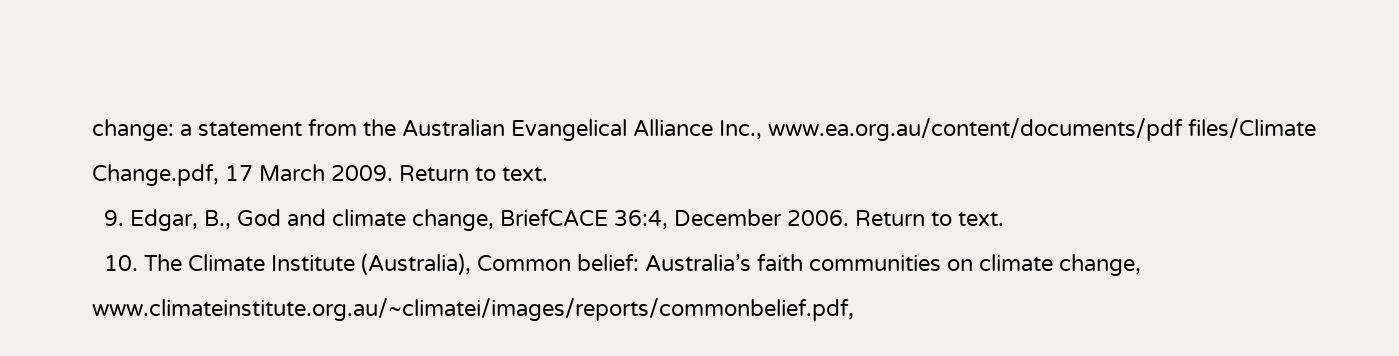change: a statement from the Australian Evangelical Alliance Inc., www.ea.org.au/content/documents/pdf files/Climate Change.pdf, 17 March 2009. Return to text.
  9. Edgar, B., God and climate change, BriefCACE 36:4, December 2006. Return to text.
  10. The Climate Institute (Australia), Common belief: Australia’s faith communities on climate change, www.climateinstitute.org.au/~climatei/images/reports/commonbelief.pdf,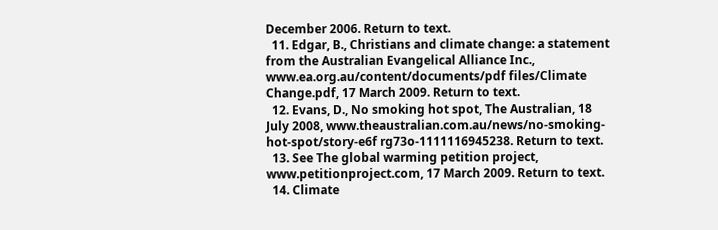December 2006. Return to text.
  11. Edgar, B., Christians and climate change: a statement from the Australian Evangelical Alliance Inc., www.ea.org.au/content/documents/pdf files/Climate Change.pdf, 17 March 2009. Return to text.
  12. Evans, D., No smoking hot spot, The Australian, 18 July 2008, www.theaustralian.com.au/news/no-smoking-hot-spot/story-e6f rg73o-1111116945238. Return to text.
  13. See The global warming petition project, www.petitionproject.com, 17 March 2009. Return to text.
  14. Climate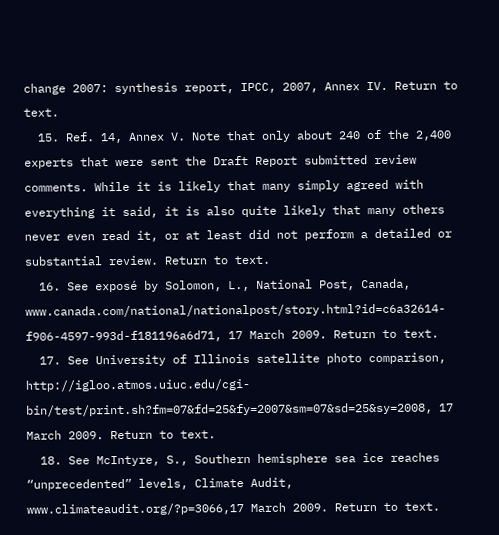change 2007: synthesis report, IPCC, 2007, Annex IV. Return to text.
  15. Ref. 14, Annex V. Note that only about 240 of the 2,400 experts that were sent the Draft Report submitted review comments. While it is likely that many simply agreed with everything it said, it is also quite likely that many others never even read it, or at least did not perform a detailed or substantial review. Return to text.
  16. See exposé by Solomon, L., National Post, Canada, www.canada.com/national/nationalpost/story.html?id=c6a32614-f906-4597-993d-f181196a6d71, 17 March 2009. Return to text.
  17. See University of Illinois satellite photo comparison, http://igloo.atmos.uiuc.edu/cgi-bin/test/print.sh?fm=07&fd=25&fy=2007&sm=07&sd=25&sy=2008, 17 March 2009. Return to text.
  18. See McIntyre, S., Southern hemisphere sea ice reaches “unprecedented” levels, Climate Audit, www.climateaudit.org/?p=3066,17 March 2009. Return to text.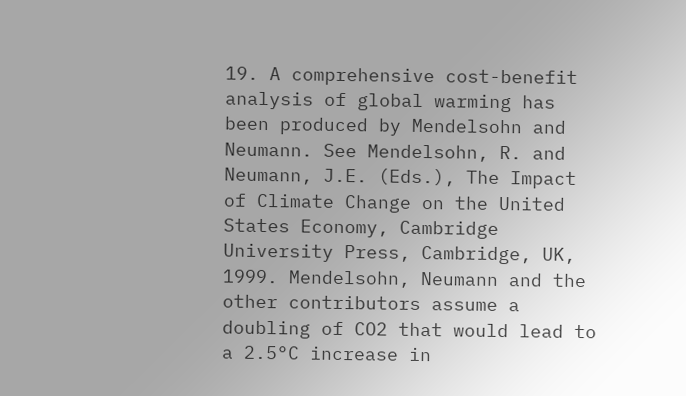19. A comprehensive cost-benefit analysis of global warming has been produced by Mendelsohn and Neumann. See Mendelsohn, R. and Neumann, J.E. (Eds.), The Impact of Climate Change on the United States Economy, Cambridge University Press, Cambridge, UK, 1999. Mendelsohn, Neumann and the other contributors assume a doubling of CO2 that would lead to a 2.5°C increase in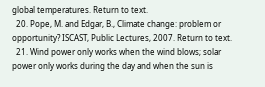global temperatures. Return to text.
  20. Pope, M. and Edgar, B., Climate change: problem or opportunity? ISCAST, Public Lectures, 2007. Return to text.
  21. Wind power only works when the wind blows; solar power only works during the day and when the sun is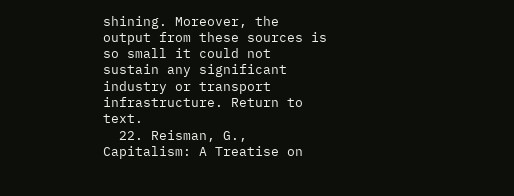shining. Moreover, the output from these sources is so small it could not sustain any significant industry or transport infrastructure. Return to text.
  22. Reisman, G., Capitalism: A Treatise on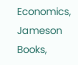Economics, Jameson Books,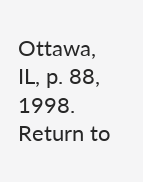Ottawa, IL, p. 88, 1998. Return to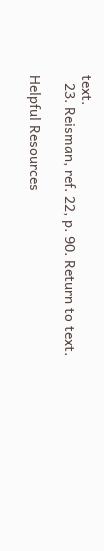text.
  23. Reisman, ref. 22, p. 90. Return to text.

Helpful Resources